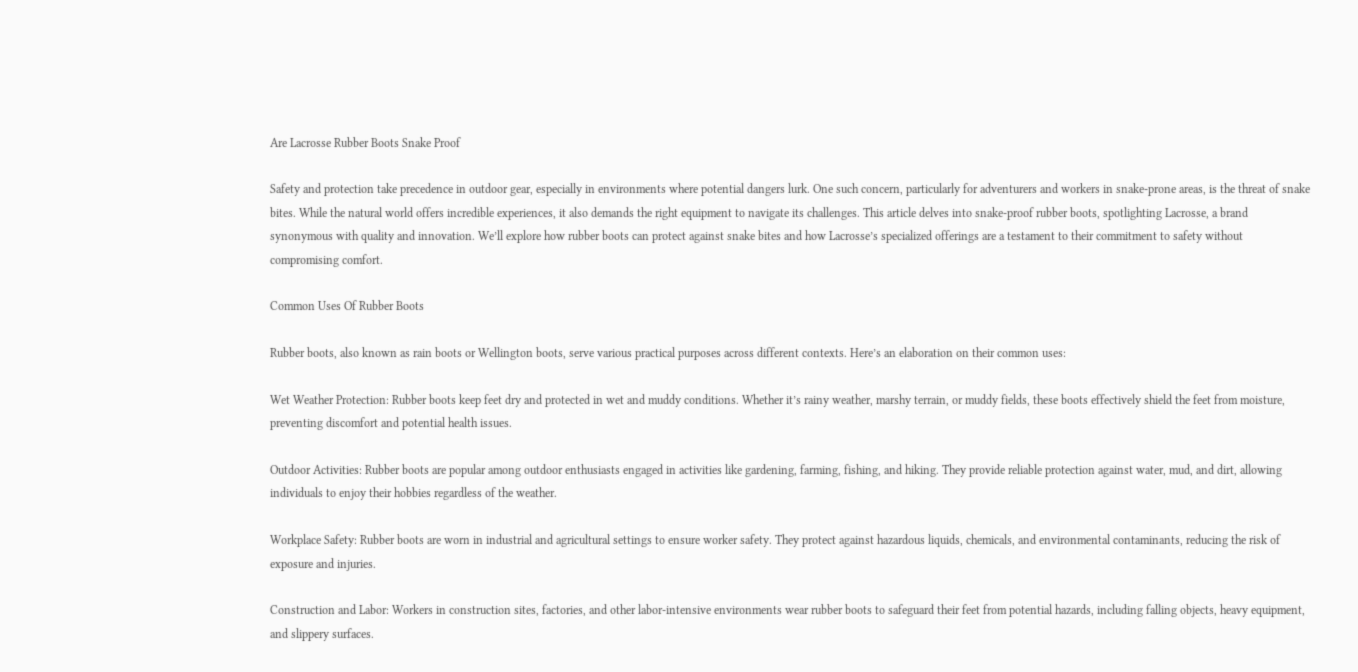Are Lacrosse Rubber Boots Snake Proof

Safety and protection take precedence in outdoor gear, especially in environments where potential dangers lurk. One such concern, particularly for adventurers and workers in snake-prone areas, is the threat of snake bites. While the natural world offers incredible experiences, it also demands the right equipment to navigate its challenges. This article delves into snake-proof rubber boots, spotlighting Lacrosse, a brand synonymous with quality and innovation. We’ll explore how rubber boots can protect against snake bites and how Lacrosse’s specialized offerings are a testament to their commitment to safety without compromising comfort.

Common Uses Of Rubber Boots

Rubber boots, also known as rain boots or Wellington boots, serve various practical purposes across different contexts. Here’s an elaboration on their common uses:

Wet Weather Protection: Rubber boots keep feet dry and protected in wet and muddy conditions. Whether it’s rainy weather, marshy terrain, or muddy fields, these boots effectively shield the feet from moisture, preventing discomfort and potential health issues.

Outdoor Activities: Rubber boots are popular among outdoor enthusiasts engaged in activities like gardening, farming, fishing, and hiking. They provide reliable protection against water, mud, and dirt, allowing individuals to enjoy their hobbies regardless of the weather.

Workplace Safety: Rubber boots are worn in industrial and agricultural settings to ensure worker safety. They protect against hazardous liquids, chemicals, and environmental contaminants, reducing the risk of exposure and injuries.

Construction and Labor: Workers in construction sites, factories, and other labor-intensive environments wear rubber boots to safeguard their feet from potential hazards, including falling objects, heavy equipment, and slippery surfaces.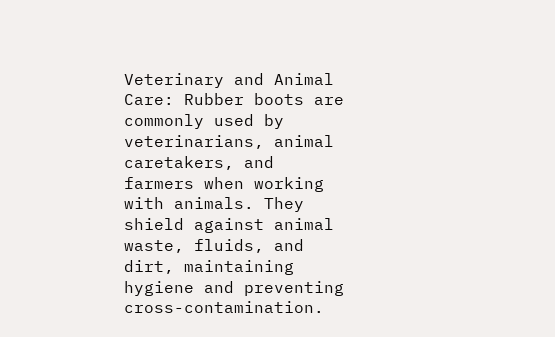Veterinary and Animal Care: Rubber boots are commonly used by veterinarians, animal caretakers, and farmers when working with animals. They shield against animal waste, fluids, and dirt, maintaining hygiene and preventing cross-contamination.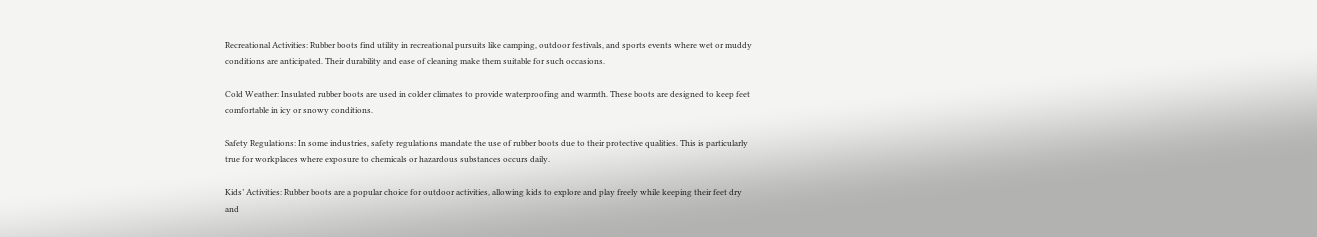Recreational Activities: Rubber boots find utility in recreational pursuits like camping, outdoor festivals, and sports events where wet or muddy conditions are anticipated. Their durability and ease of cleaning make them suitable for such occasions.

Cold Weather: Insulated rubber boots are used in colder climates to provide waterproofing and warmth. These boots are designed to keep feet comfortable in icy or snowy conditions.

Safety Regulations: In some industries, safety regulations mandate the use of rubber boots due to their protective qualities. This is particularly true for workplaces where exposure to chemicals or hazardous substances occurs daily.

Kids’ Activities: Rubber boots are a popular choice for outdoor activities, allowing kids to explore and play freely while keeping their feet dry and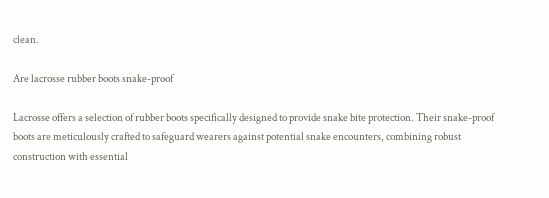clean.

Are lacrosse rubber boots snake-proof

Lacrosse offers a selection of rubber boots specifically designed to provide snake bite protection. Their snake-proof boots are meticulously crafted to safeguard wearers against potential snake encounters, combining robust construction with essential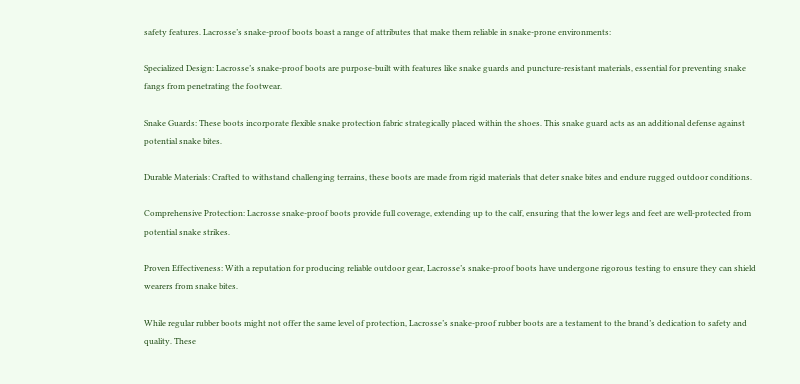safety features. Lacrosse’s snake-proof boots boast a range of attributes that make them reliable in snake-prone environments:

Specialized Design: Lacrosse’s snake-proof boots are purpose-built with features like snake guards and puncture-resistant materials, essential for preventing snake fangs from penetrating the footwear.

Snake Guards: These boots incorporate flexible snake protection fabric strategically placed within the shoes. This snake guard acts as an additional defense against potential snake bites.

Durable Materials: Crafted to withstand challenging terrains, these boots are made from rigid materials that deter snake bites and endure rugged outdoor conditions.

Comprehensive Protection: Lacrosse snake-proof boots provide full coverage, extending up to the calf, ensuring that the lower legs and feet are well-protected from potential snake strikes.

Proven Effectiveness: With a reputation for producing reliable outdoor gear, Lacrosse’s snake-proof boots have undergone rigorous testing to ensure they can shield wearers from snake bites.

While regular rubber boots might not offer the same level of protection, Lacrosse’s snake-proof rubber boots are a testament to the brand’s dedication to safety and quality. These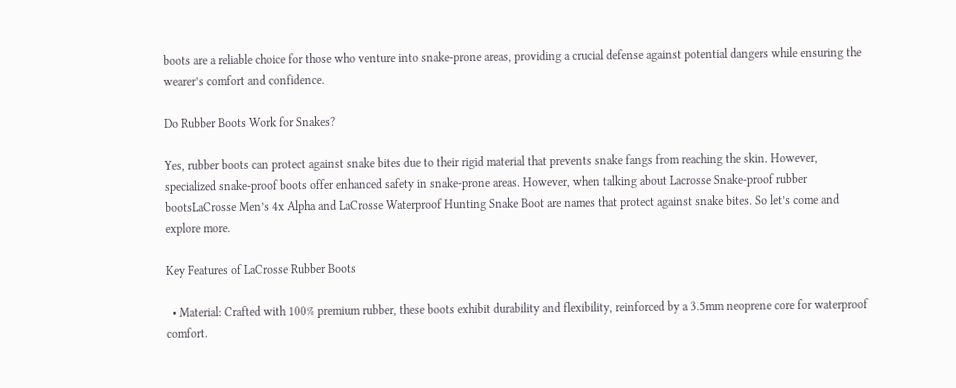boots are a reliable choice for those who venture into snake-prone areas, providing a crucial defense against potential dangers while ensuring the wearer’s comfort and confidence.

Do Rubber Boots Work for Snakes?

Yes, rubber boots can protect against snake bites due to their rigid material that prevents snake fangs from reaching the skin. However, specialized snake-proof boots offer enhanced safety in snake-prone areas. However, when talking about Lacrosse Snake-proof rubber bootsLaCrosse Men’s 4x Alpha and LaCrosse Waterproof Hunting Snake Boot are names that protect against snake bites. So let’s come and explore more.

Key Features of LaCrosse Rubber Boots

  • Material: Crafted with 100% premium rubber, these boots exhibit durability and flexibility, reinforced by a 3.5mm neoprene core for waterproof comfort.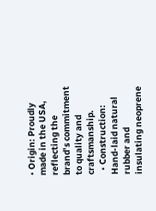• Origin: Proudly made in the USA, reflecting the brand’s commitment to quality and craftsmanship.
  • Construction: Hand-laid natural rubber and insulating neoprene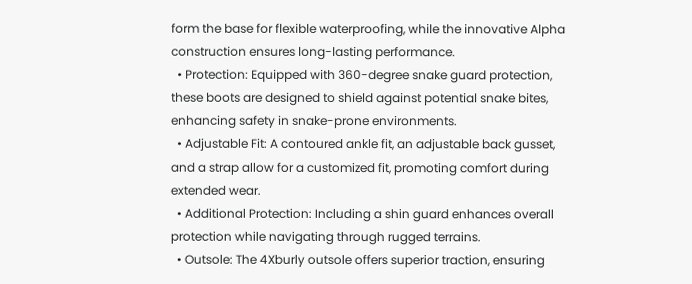form the base for flexible waterproofing, while the innovative Alpha construction ensures long-lasting performance.
  • Protection: Equipped with 360-degree snake guard protection, these boots are designed to shield against potential snake bites, enhancing safety in snake-prone environments.
  • Adjustable Fit: A contoured ankle fit, an adjustable back gusset, and a strap allow for a customized fit, promoting comfort during extended wear.
  • Additional Protection: Including a shin guard enhances overall protection while navigating through rugged terrains.
  • Outsole: The 4Xburly outsole offers superior traction, ensuring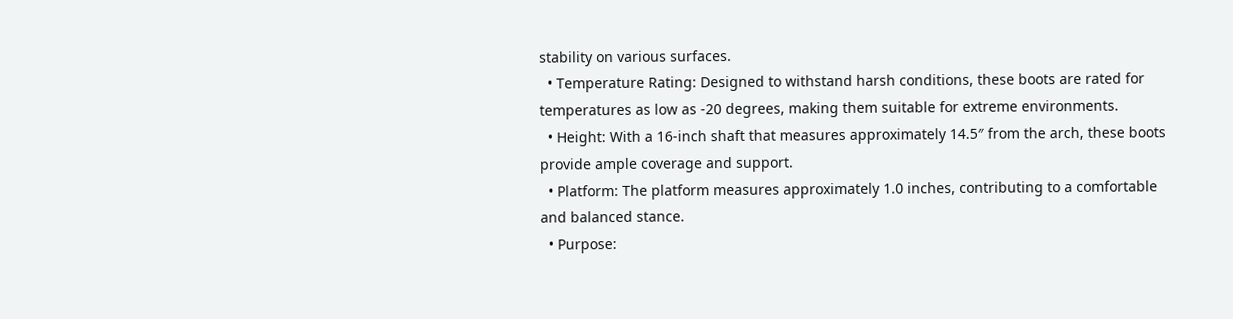stability on various surfaces.
  • Temperature Rating: Designed to withstand harsh conditions, these boots are rated for temperatures as low as -20 degrees, making them suitable for extreme environments.
  • Height: With a 16-inch shaft that measures approximately 14.5″ from the arch, these boots provide ample coverage and support.
  • Platform: The platform measures approximately 1.0 inches, contributing to a comfortable and balanced stance.
  • Purpose: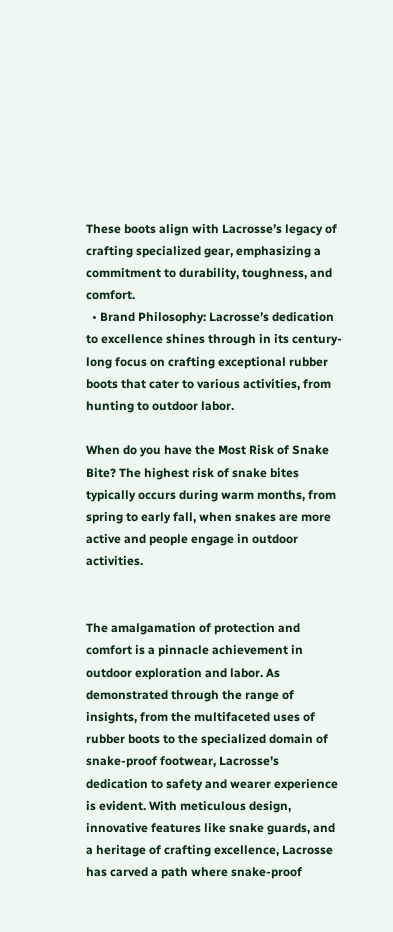These boots align with Lacrosse’s legacy of crafting specialized gear, emphasizing a commitment to durability, toughness, and comfort.
  • Brand Philosophy: Lacrosse’s dedication to excellence shines through in its century-long focus on crafting exceptional rubber boots that cater to various activities, from hunting to outdoor labor.

When do you have the Most Risk of Snake Bite? The highest risk of snake bites typically occurs during warm months, from spring to early fall, when snakes are more active and people engage in outdoor activities.


The amalgamation of protection and comfort is a pinnacle achievement in outdoor exploration and labor. As demonstrated through the range of insights, from the multifaceted uses of rubber boots to the specialized domain of snake-proof footwear, Lacrosse’s dedication to safety and wearer experience is evident. With meticulous design, innovative features like snake guards, and a heritage of crafting excellence, Lacrosse has carved a path where snake-proof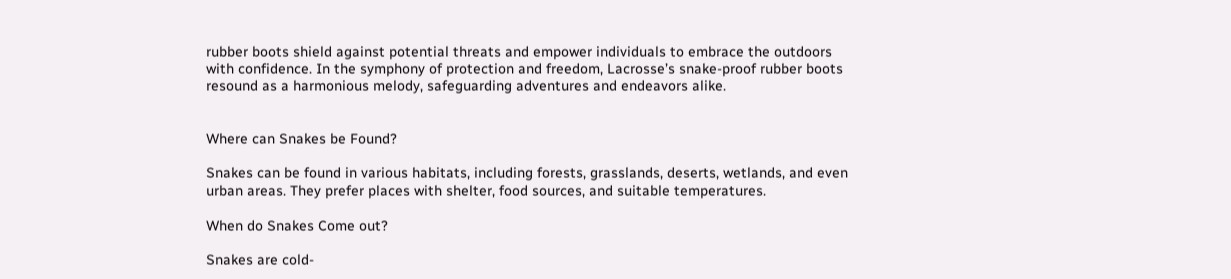rubber boots shield against potential threats and empower individuals to embrace the outdoors with confidence. In the symphony of protection and freedom, Lacrosse’s snake-proof rubber boots resound as a harmonious melody, safeguarding adventures and endeavors alike.


Where can Snakes be Found?

Snakes can be found in various habitats, including forests, grasslands, deserts, wetlands, and even urban areas. They prefer places with shelter, food sources, and suitable temperatures.

When do Snakes Come out?

Snakes are cold-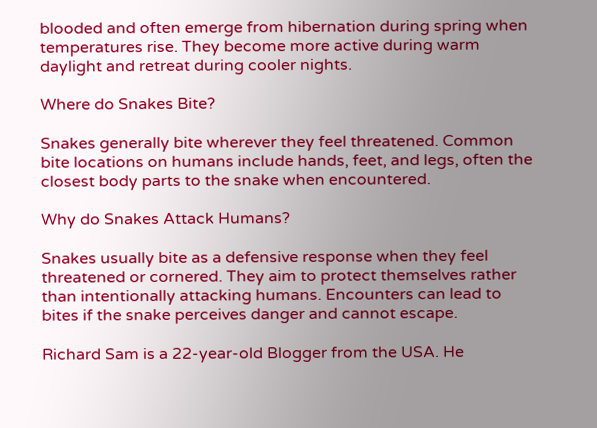blooded and often emerge from hibernation during spring when temperatures rise. They become more active during warm daylight and retreat during cooler nights.

Where do Snakes Bite?

Snakes generally bite wherever they feel threatened. Common bite locations on humans include hands, feet, and legs, often the closest body parts to the snake when encountered.

Why do Snakes Attack Humans?

Snakes usually bite as a defensive response when they feel threatened or cornered. They aim to protect themselves rather than intentionally attacking humans. Encounters can lead to bites if the snake perceives danger and cannot escape.

Richard Sam is a 22-year-old Blogger from the USA. He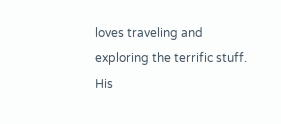loves traveling and exploring the terrific stuff. His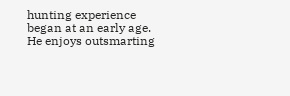hunting experience began at an early age. He enjoys outsmarting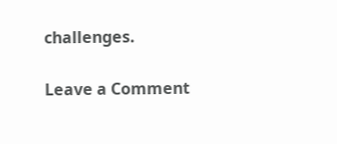challenges.

Leave a Comment